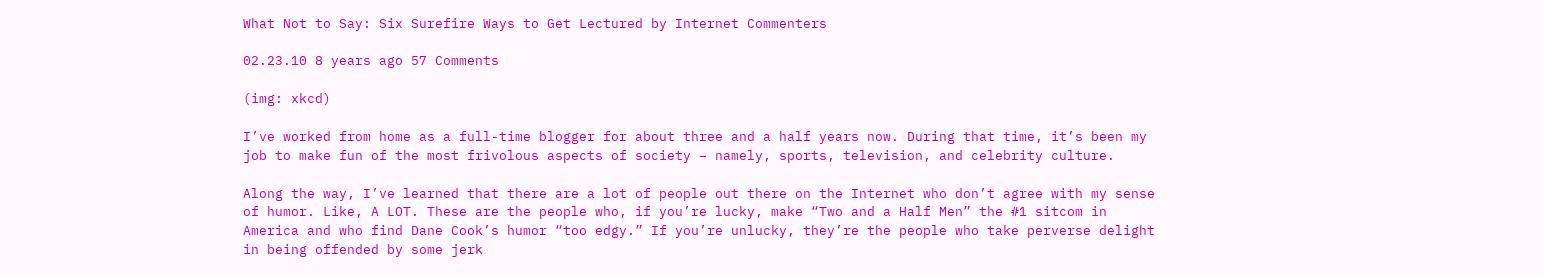What Not to Say: Six Surefire Ways to Get Lectured by Internet Commenters

02.23.10 8 years ago 57 Comments

(img: xkcd)

I’ve worked from home as a full-time blogger for about three and a half years now. During that time, it’s been my job to make fun of the most frivolous aspects of society – namely, sports, television, and celebrity culture.

Along the way, I’ve learned that there are a lot of people out there on the Internet who don’t agree with my sense of humor. Like, A LOT. These are the people who, if you’re lucky, make “Two and a Half Men” the #1 sitcom in America and who find Dane Cook’s humor “too edgy.” If you’re unlucky, they’re the people who take perverse delight in being offended by some jerk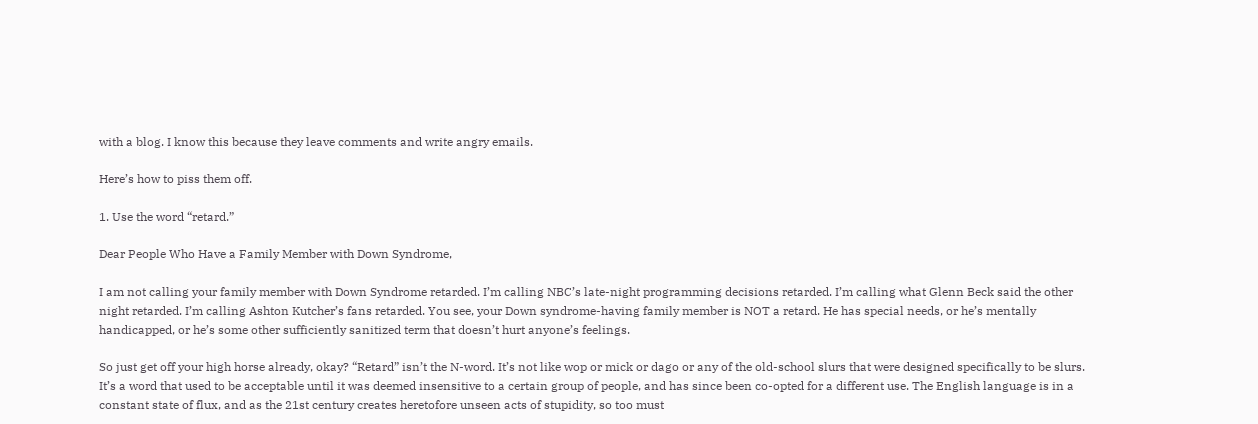with a blog. I know this because they leave comments and write angry emails.

Here’s how to piss them off.

1. Use the word “retard.”

Dear People Who Have a Family Member with Down Syndrome,

I am not calling your family member with Down Syndrome retarded. I’m calling NBC’s late-night programming decisions retarded. I’m calling what Glenn Beck said the other night retarded. I’m calling Ashton Kutcher’s fans retarded. You see, your Down syndrome-having family member is NOT a retard. He has special needs, or he’s mentally handicapped, or he’s some other sufficiently sanitized term that doesn’t hurt anyone’s feelings.

So just get off your high horse already, okay? “Retard” isn’t the N-word. It’s not like wop or mick or dago or any of the old-school slurs that were designed specifically to be slurs. It’s a word that used to be acceptable until it was deemed insensitive to a certain group of people, and has since been co-opted for a different use. The English language is in a constant state of flux, and as the 21st century creates heretofore unseen acts of stupidity, so too must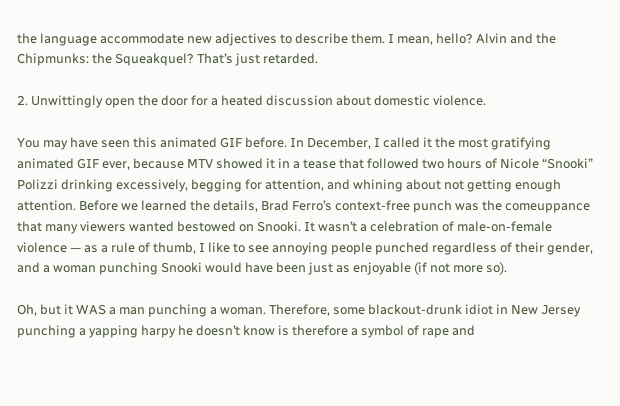the language accommodate new adjectives to describe them. I mean, hello? Alvin and the Chipmunks: the Squeakquel? That’s just retarded.

2. Unwittingly open the door for a heated discussion about domestic violence.

You may have seen this animated GIF before. In December, I called it the most gratifying animated GIF ever, because MTV showed it in a tease that followed two hours of Nicole “Snooki” Polizzi drinking excessively, begging for attention, and whining about not getting enough attention. Before we learned the details, Brad Ferro’s context-free punch was the comeuppance that many viewers wanted bestowed on Snooki. It wasn’t a celebration of male-on-female violence — as a rule of thumb, I like to see annoying people punched regardless of their gender, and a woman punching Snooki would have been just as enjoyable (if not more so).

Oh, but it WAS a man punching a woman. Therefore, some blackout-drunk idiot in New Jersey punching a yapping harpy he doesn’t know is therefore a symbol of rape and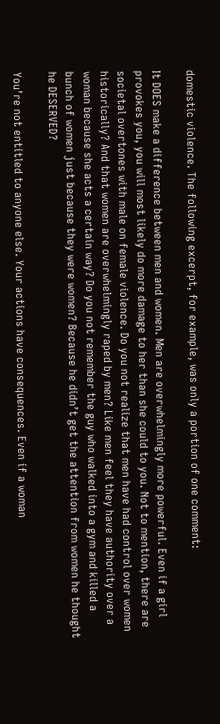domestic violence. The following excerpt, for example, was only a portion of one comment:

It DOES make a difference between men and women. Men are overwhelmingly more powerful. Even if a girl provokes you, you will most likely do more damage to her than she could to you. Not to mention, there are societal overtones with male on female violence. Do you not realize that men have had control over women historically? And that women are overwhelmingly raped by men? Like men feel they have authority over a woman because she acts a certain way? Do you not remember the guy who walked into a gym and killed a bunch of women just because they were women? Because he didn’t get the attention from women he thought he DESERVED?

You’re not entitled to anyone else. Your actions have consequences. Even if a woman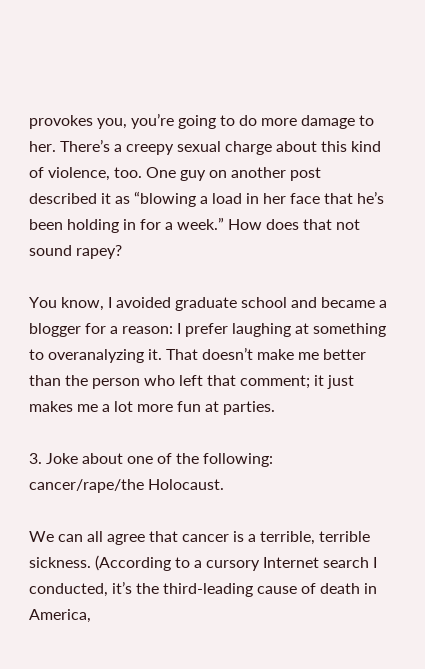provokes you, you’re going to do more damage to her. There’s a creepy sexual charge about this kind of violence, too. One guy on another post described it as “blowing a load in her face that he’s been holding in for a week.” How does that not sound rapey?

You know, I avoided graduate school and became a blogger for a reason: I prefer laughing at something to overanalyzing it. That doesn’t make me better than the person who left that comment; it just makes me a lot more fun at parties.

3. Joke about one of the following: cancer/rape/the Holocaust.

We can all agree that cancer is a terrible, terrible sickness. (According to a cursory Internet search I conducted, it’s the third-leading cause of death in America,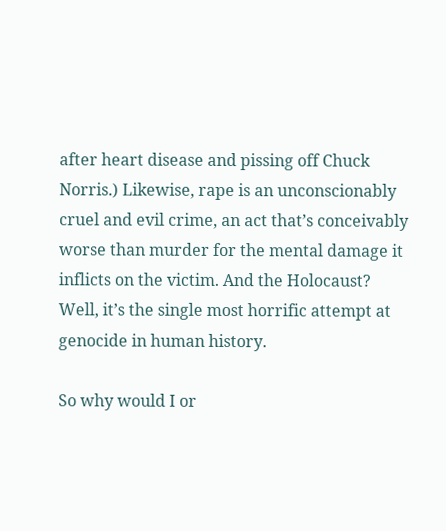after heart disease and pissing off Chuck Norris.) Likewise, rape is an unconscionably cruel and evil crime, an act that’s conceivably worse than murder for the mental damage it inflicts on the victim. And the Holocaust? Well, it’s the single most horrific attempt at genocide in human history.

So why would I or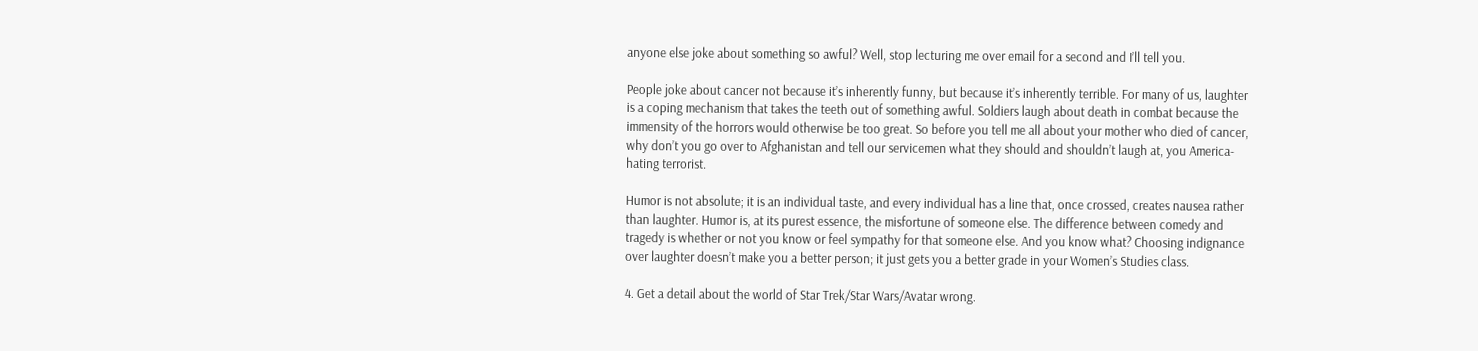anyone else joke about something so awful? Well, stop lecturing me over email for a second and I’ll tell you.

People joke about cancer not because it’s inherently funny, but because it’s inherently terrible. For many of us, laughter is a coping mechanism that takes the teeth out of something awful. Soldiers laugh about death in combat because the immensity of the horrors would otherwise be too great. So before you tell me all about your mother who died of cancer, why don’t you go over to Afghanistan and tell our servicemen what they should and shouldn’t laugh at, you America-hating terrorist.

Humor is not absolute; it is an individual taste, and every individual has a line that, once crossed, creates nausea rather than laughter. Humor is, at its purest essence, the misfortune of someone else. The difference between comedy and tragedy is whether or not you know or feel sympathy for that someone else. And you know what? Choosing indignance over laughter doesn’t make you a better person; it just gets you a better grade in your Women’s Studies class.

4. Get a detail about the world of Star Trek/Star Wars/Avatar wrong.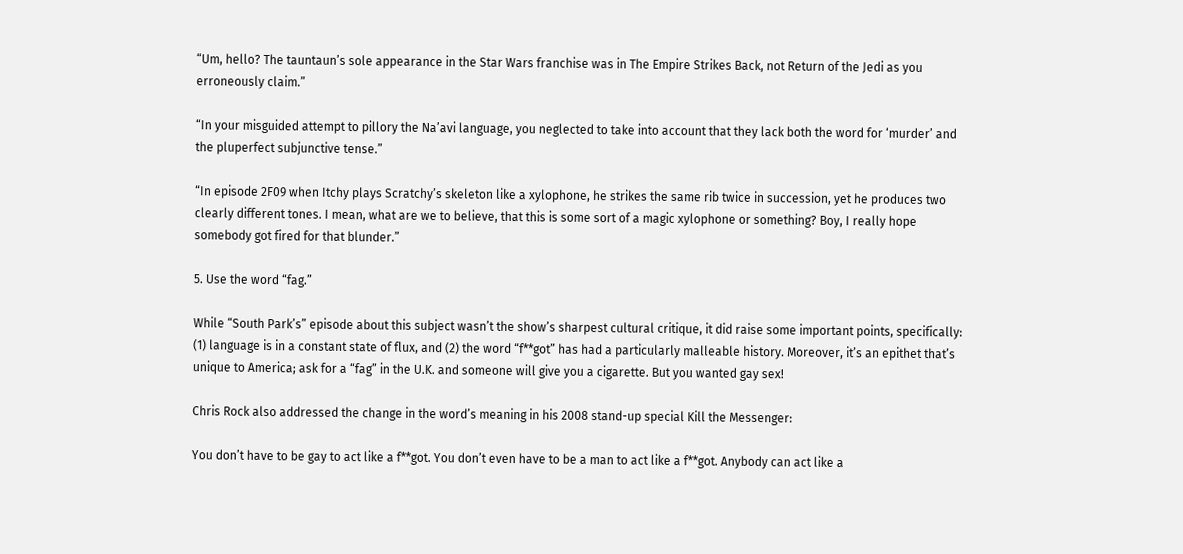“Um, hello? The tauntaun’s sole appearance in the Star Wars franchise was in The Empire Strikes Back, not Return of the Jedi as you erroneously claim.”

“In your misguided attempt to pillory the Na’avi language, you neglected to take into account that they lack both the word for ‘murder’ and the pluperfect subjunctive tense.”

“In episode 2F09 when Itchy plays Scratchy’s skeleton like a xylophone, he strikes the same rib twice in succession, yet he produces two clearly different tones. I mean, what are we to believe, that this is some sort of a magic xylophone or something? Boy, I really hope somebody got fired for that blunder.”

5. Use the word “fag.”

While “South Park’s” episode about this subject wasn’t the show’s sharpest cultural critique, it did raise some important points, specifically: (1) language is in a constant state of flux, and (2) the word “f**got” has had a particularly malleable history. Moreover, it’s an epithet that’s unique to America; ask for a “fag” in the U.K. and someone will give you a cigarette. But you wanted gay sex!

Chris Rock also addressed the change in the word’s meaning in his 2008 stand-up special Kill the Messenger:

You don’t have to be gay to act like a f**got. You don’t even have to be a man to act like a f**got. Anybody can act like a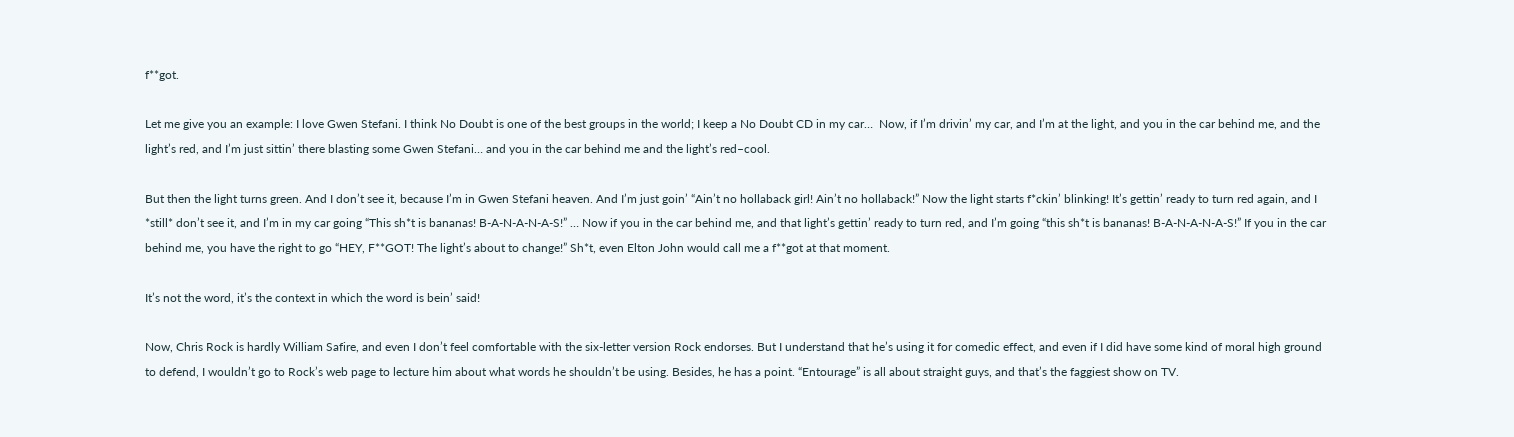f**got.

Let me give you an example: I love Gwen Stefani. I think No Doubt is one of the best groups in the world; I keep a No Doubt CD in my car…  Now, if I’m drivin’ my car, and I’m at the light, and you in the car behind me, and the light’s red, and I’m just sittin’ there blasting some Gwen Stefani… and you in the car behind me and the light’s red–cool.

But then the light turns green. And I don’t see it, because I’m in Gwen Stefani heaven. And I’m just goin’ “Ain’t no hollaback girl! Ain’t no hollaback!” Now the light starts f*ckin’ blinking! It’s gettin’ ready to turn red again, and I *still* don’t see it, and I’m in my car going “This sh*t is bananas! B-A-N-A-N-A-S!” … Now if you in the car behind me, and that light’s gettin’ ready to turn red, and I’m going “this sh*t is bananas! B-A-N-A-N-A-S!” If you in the car behind me, you have the right to go “HEY, F**GOT! The light’s about to change!” Sh*t, even Elton John would call me a f**got at that moment.

It’s not the word, it’s the context in which the word is bein’ said!

Now, Chris Rock is hardly William Safire, and even I don’t feel comfortable with the six-letter version Rock endorses. But I understand that he’s using it for comedic effect, and even if I did have some kind of moral high ground to defend, I wouldn’t go to Rock’s web page to lecture him about what words he shouldn’t be using. Besides, he has a point. “Entourage” is all about straight guys, and that’s the faggiest show on TV.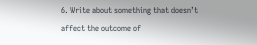6. Write about something that doesn’t affect the outcome of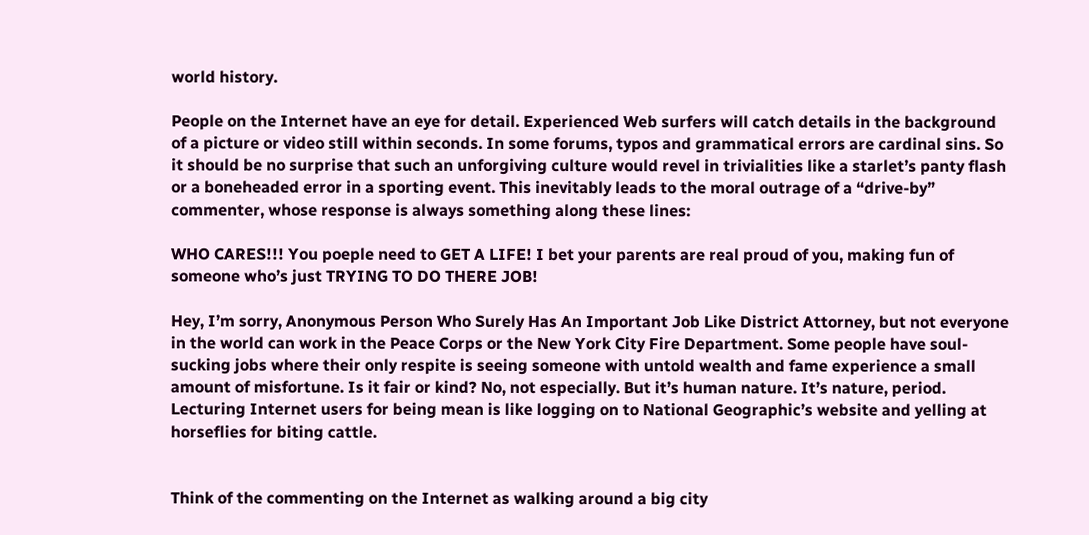world history.

People on the Internet have an eye for detail. Experienced Web surfers will catch details in the background of a picture or video still within seconds. In some forums, typos and grammatical errors are cardinal sins. So it should be no surprise that such an unforgiving culture would revel in trivialities like a starlet’s panty flash or a boneheaded error in a sporting event. This inevitably leads to the moral outrage of a “drive-by” commenter, whose response is always something along these lines:

WHO CARES!!! You poeple need to GET A LIFE! I bet your parents are real proud of you, making fun of someone who’s just TRYING TO DO THERE JOB!

Hey, I’m sorry, Anonymous Person Who Surely Has An Important Job Like District Attorney, but not everyone in the world can work in the Peace Corps or the New York City Fire Department. Some people have soul-sucking jobs where their only respite is seeing someone with untold wealth and fame experience a small amount of misfortune. Is it fair or kind? No, not especially. But it’s human nature. It’s nature, period. Lecturing Internet users for being mean is like logging on to National Geographic’s website and yelling at horseflies for biting cattle.


Think of the commenting on the Internet as walking around a big city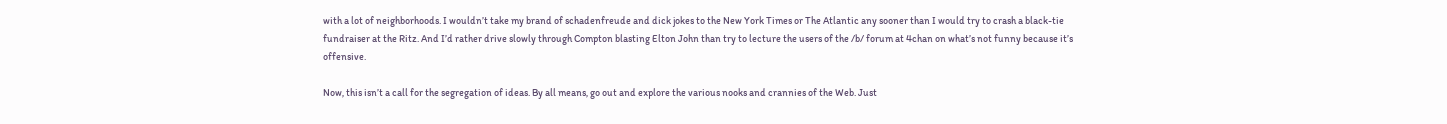with a lot of neighborhoods. I wouldn’t take my brand of schadenfreude and dick jokes to the New York Times or The Atlantic any sooner than I would try to crash a black-tie fundraiser at the Ritz. And I’d rather drive slowly through Compton blasting Elton John than try to lecture the users of the /b/ forum at 4chan on what’s not funny because it’s offensive.

Now, this isn’t a call for the segregation of ideas. By all means, go out and explore the various nooks and crannies of the Web. Just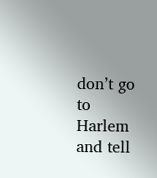don’t go to Harlem and tell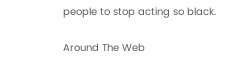people to stop acting so black.

Around The Web